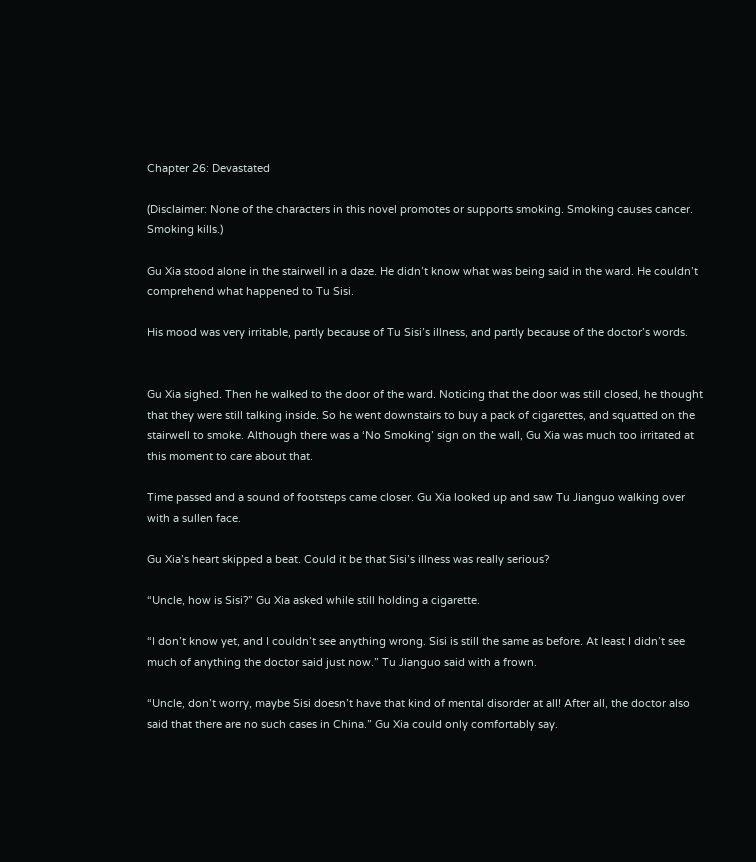Chapter 26: Devastated

(Disclaimer: None of the characters in this novel promotes or supports smoking. Smoking causes cancer. Smoking kills.)

Gu Xia stood alone in the stairwell in a daze. He didn’t know what was being said in the ward. He couldn’t comprehend what happened to Tu Sisi.

His mood was very irritable, partly because of Tu Sisi’s illness, and partly because of the doctor’s words.


Gu Xia sighed. Then he walked to the door of the ward. Noticing that the door was still closed, he thought that they were still talking inside. So he went downstairs to buy a pack of cigarettes, and squatted on the stairwell to smoke. Although there was a ‘No Smoking’ sign on the wall, Gu Xia was much too irritated at this moment to care about that.

Time passed and a sound of footsteps came closer. Gu Xia looked up and saw Tu Jianguo walking over with a sullen face.

Gu Xia’s heart skipped a beat. Could it be that Sisi’s illness was really serious?

“Uncle, how is Sisi?” Gu Xia asked while still holding a cigarette.

“I don’t know yet, and I couldn’t see anything wrong. Sisi is still the same as before. At least I didn’t see much of anything the doctor said just now.” Tu Jianguo said with a frown.

“Uncle, don’t worry, maybe Sisi doesn’t have that kind of mental disorder at all! After all, the doctor also said that there are no such cases in China.” Gu Xia could only comfortably say.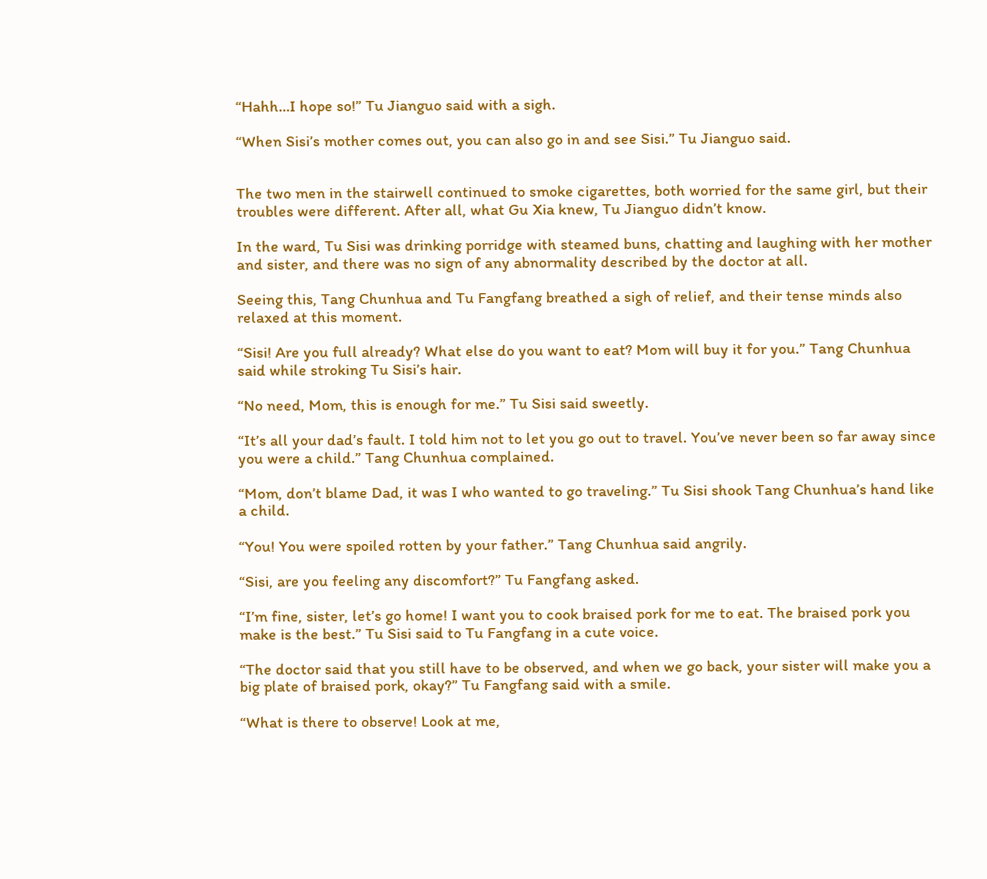“Hahh…I hope so!” Tu Jianguo said with a sigh.

“When Sisi’s mother comes out, you can also go in and see Sisi.” Tu Jianguo said.


The two men in the stairwell continued to smoke cigarettes, both worried for the same girl, but their troubles were different. After all, what Gu Xia knew, Tu Jianguo didn’t know.

In the ward, Tu Sisi was drinking porridge with steamed buns, chatting and laughing with her mother and sister, and there was no sign of any abnormality described by the doctor at all.

Seeing this, Tang Chunhua and Tu Fangfang breathed a sigh of relief, and their tense minds also relaxed at this moment.

“Sisi! Are you full already? What else do you want to eat? Mom will buy it for you.” Tang Chunhua said while stroking Tu Sisi’s hair.

“No need, Mom, this is enough for me.” Tu Sisi said sweetly.

“It’s all your dad’s fault. I told him not to let you go out to travel. You’ve never been so far away since you were a child.” Tang Chunhua complained.

“Mom, don’t blame Dad, it was I who wanted to go traveling.” Tu Sisi shook Tang Chunhua’s hand like a child.

“You! You were spoiled rotten by your father.” Tang Chunhua said angrily.

“Sisi, are you feeling any discomfort?” Tu Fangfang asked.

“I’m fine, sister, let’s go home! I want you to cook braised pork for me to eat. The braised pork you make is the best.” Tu Sisi said to Tu Fangfang in a cute voice.

“The doctor said that you still have to be observed, and when we go back, your sister will make you a big plate of braised pork, okay?” Tu Fangfang said with a smile.

“What is there to observe! Look at me,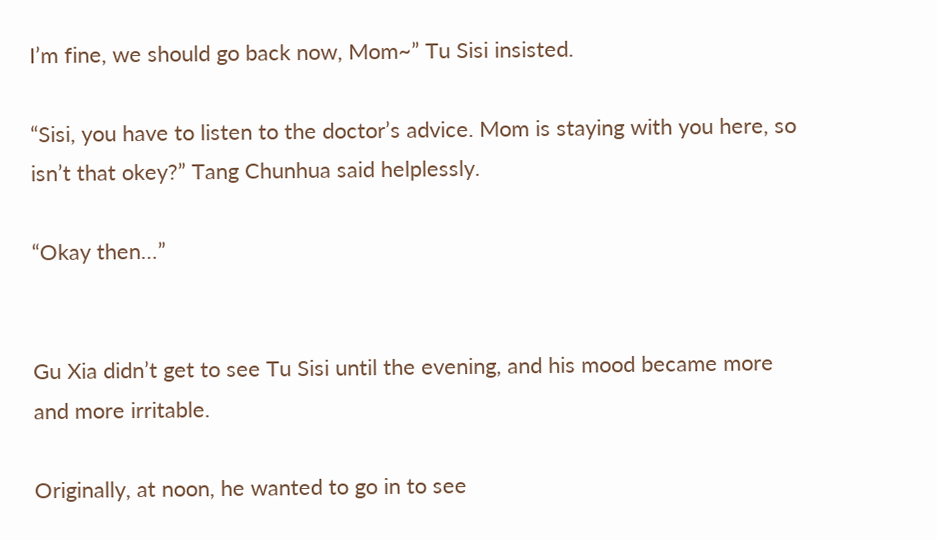I’m fine, we should go back now, Mom~” Tu Sisi insisted.

“Sisi, you have to listen to the doctor’s advice. Mom is staying with you here, so isn’t that okey?” Tang Chunhua said helplessly.

“Okay then…”


Gu Xia didn’t get to see Tu Sisi until the evening, and his mood became more and more irritable.

Originally, at noon, he wanted to go in to see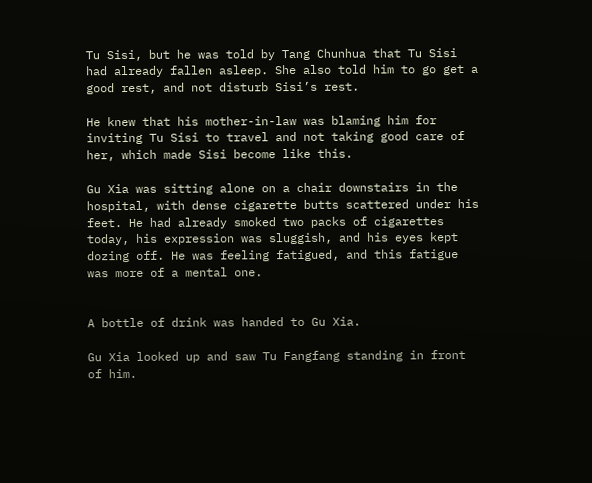Tu Sisi, but he was told by Tang Chunhua that Tu Sisi had already fallen asleep. She also told him to go get a good rest, and not disturb Sisi’s rest.

He knew that his mother-in-law was blaming him for inviting Tu Sisi to travel and not taking good care of her, which made Sisi become like this.

Gu Xia was sitting alone on a chair downstairs in the hospital, with dense cigarette butts scattered under his feet. He had already smoked two packs of cigarettes today, his expression was sluggish, and his eyes kept dozing off. He was feeling fatigued, and this fatigue was more of a mental one.


A bottle of drink was handed to Gu Xia.

Gu Xia looked up and saw Tu Fangfang standing in front of him.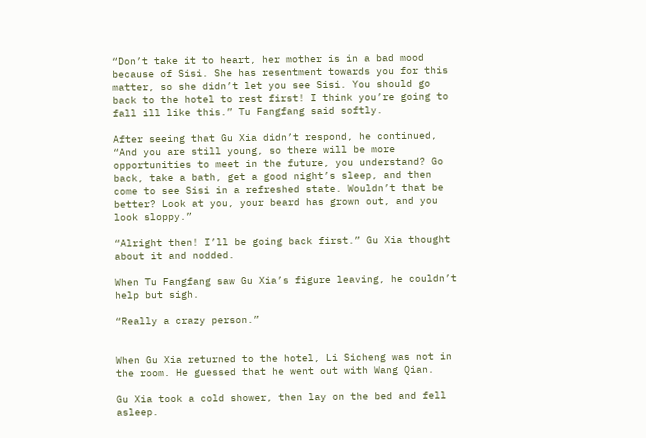“Don’t take it to heart, her mother is in a bad mood because of Sisi. She has resentment towards you for this matter, so she didn’t let you see Sisi. You should go back to the hotel to rest first! I think you’re going to fall ill like this.” Tu Fangfang said softly.

After seeing that Gu Xia didn’t respond, he continued, “And you are still young, so there will be more opportunities to meet in the future, you understand? Go back, take a bath, get a good night’s sleep, and then come to see Sisi in a refreshed state. Wouldn’t that be better? Look at you, your beard has grown out, and you look sloppy.”

“Alright then! I’ll be going back first.” Gu Xia thought about it and nodded.

When Tu Fangfang saw Gu Xia’s figure leaving, he couldn’t help but sigh.

“Really a crazy person.”


When Gu Xia returned to the hotel, Li Sicheng was not in the room. He guessed that he went out with Wang Qian.

Gu Xia took a cold shower, then lay on the bed and fell asleep.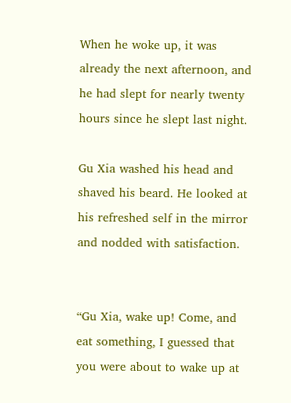When he woke up, it was already the next afternoon, and he had slept for nearly twenty hours since he slept last night.

Gu Xia washed his head and shaved his beard. He looked at his refreshed self in the mirror and nodded with satisfaction.


“Gu Xia, wake up! Come, and eat something, I guessed that you were about to wake up at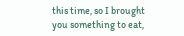this time, so I brought you something to eat,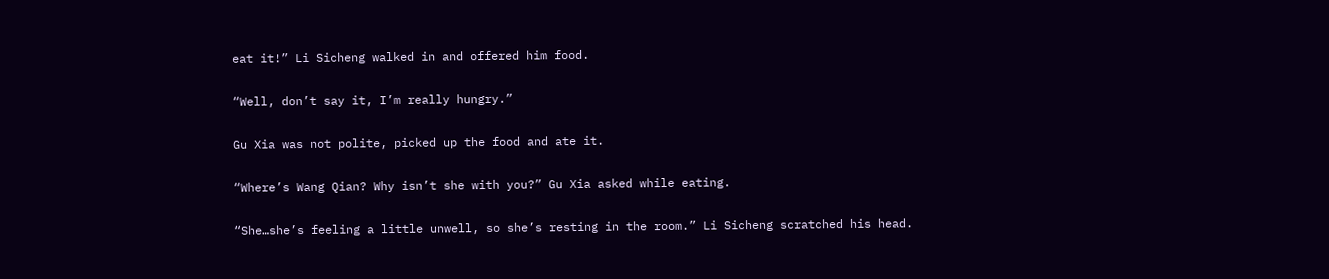eat it!” Li Sicheng walked in and offered him food.

“Well, don’t say it, I’m really hungry.”

Gu Xia was not polite, picked up the food and ate it.

“Where’s Wang Qian? Why isn’t she with you?” Gu Xia asked while eating.

“She…she’s feeling a little unwell, so she’s resting in the room.” Li Sicheng scratched his head.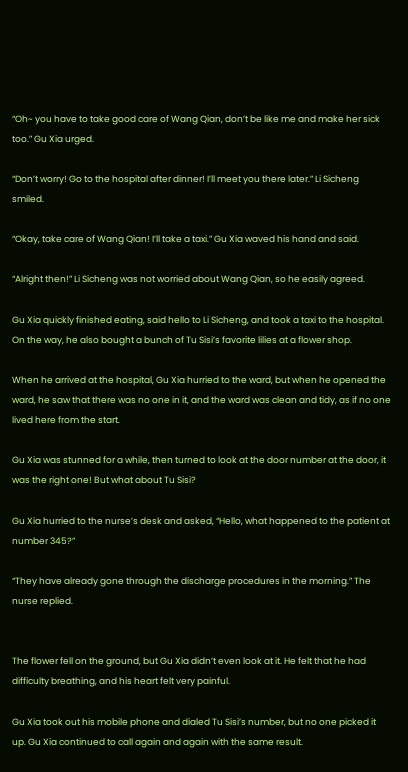“Oh~ you have to take good care of Wang Qian, don’t be like me and make her sick too.” Gu Xia urged.

“Don’t worry! Go to the hospital after dinner! I’ll meet you there later.” Li Sicheng smiled.

“Okay, take care of Wang Qian! I’ll take a taxi.” Gu Xia waved his hand and said.

“Alright then!” Li Sicheng was not worried about Wang Qian, so he easily agreed.

Gu Xia quickly finished eating, said hello to Li Sicheng, and took a taxi to the hospital. On the way, he also bought a bunch of Tu Sisi’s favorite lilies at a flower shop.

When he arrived at the hospital, Gu Xia hurried to the ward, but when he opened the ward, he saw that there was no one in it, and the ward was clean and tidy, as if no one lived here from the start.

Gu Xia was stunned for a while, then turned to look at the door number at the door, it was the right one! But what about Tu Sisi?

Gu Xia hurried to the nurse’s desk and asked, “Hello, what happened to the patient at number 345?”

“They have already gone through the discharge procedures in the morning.” The nurse replied.


The flower fell on the ground, but Gu Xia didn’t even look at it. He felt that he had difficulty breathing, and his heart felt very painful.

Gu Xia took out his mobile phone and dialed Tu Sisi’s number, but no one picked it up. Gu Xia continued to call again and again with the same result.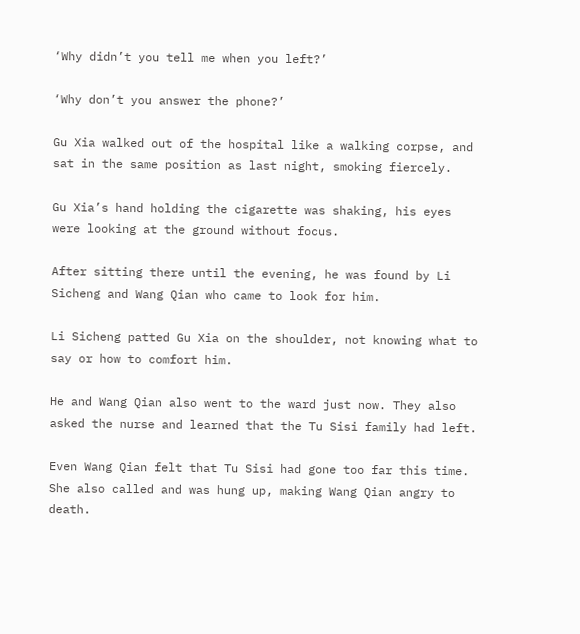‘Why didn’t you tell me when you left?’

‘Why don’t you answer the phone?’

Gu Xia walked out of the hospital like a walking corpse, and sat in the same position as last night, smoking fiercely.

Gu Xia’s hand holding the cigarette was shaking, his eyes were looking at the ground without focus.

After sitting there until the evening, he was found by Li Sicheng and Wang Qian who came to look for him.

Li Sicheng patted Gu Xia on the shoulder, not knowing what to say or how to comfort him.

He and Wang Qian also went to the ward just now. They also asked the nurse and learned that the Tu Sisi family had left.

Even Wang Qian felt that Tu Sisi had gone too far this time. She also called and was hung up, making Wang Qian angry to death.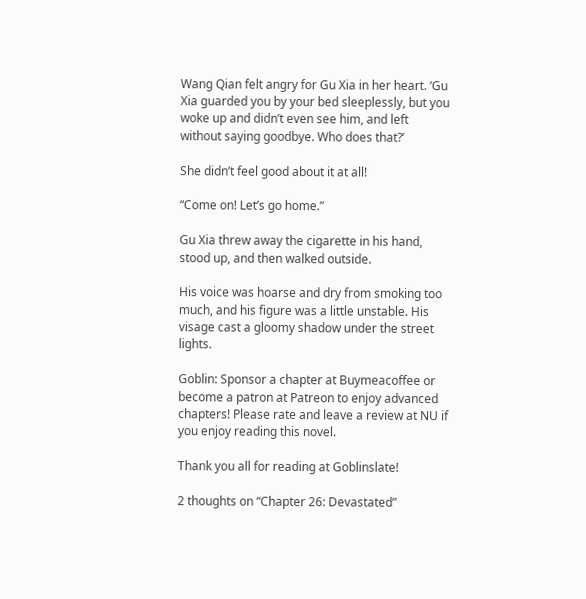Wang Qian felt angry for Gu Xia in her heart. ‘Gu Xia guarded you by your bed sleeplessly, but you woke up and didn’t even see him, and left without saying goodbye. Who does that?’

She didn’t feel good about it at all!

“Come on! Let’s go home.”

Gu Xia threw away the cigarette in his hand, stood up, and then walked outside.

His voice was hoarse and dry from smoking too much, and his figure was a little unstable. His visage cast a gloomy shadow under the street lights.

Goblin: Sponsor a chapter at Buymeacoffee or become a patron at Patreon to enjoy advanced chapters! Please rate and leave a review at NU if you enjoy reading this novel.

Thank you all for reading at Goblinslate!

2 thoughts on “Chapter 26: Devastated”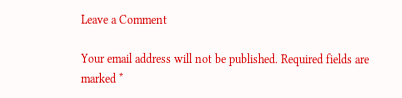Leave a Comment

Your email address will not be published. Required fields are marked *